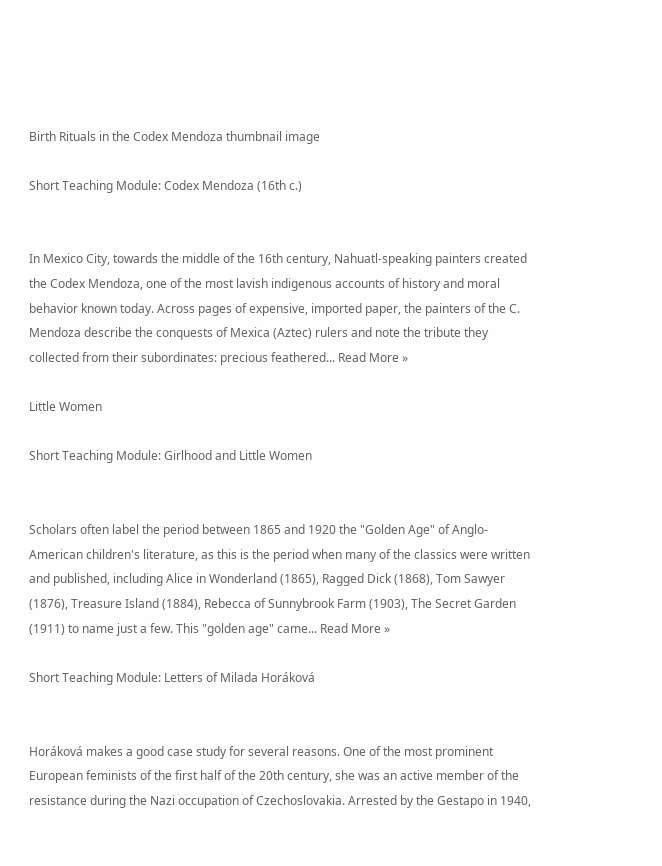Birth Rituals in the Codex Mendoza thumbnail image

Short Teaching Module: Codex Mendoza (16th c.)


In Mexico City, towards the middle of the 16th century, Nahuatl-speaking painters created the Codex Mendoza, one of the most lavish indigenous accounts of history and moral behavior known today. Across pages of expensive, imported paper, the painters of the C. Mendoza describe the conquests of Mexica (Aztec) rulers and note the tribute they collected from their subordinates: precious feathered... Read More »

Little Women

Short Teaching Module: Girlhood and Little Women


Scholars often label the period between 1865 and 1920 the "Golden Age" of Anglo-American children's literature, as this is the period when many of the classics were written and published, including Alice in Wonderland (1865), Ragged Dick (1868), Tom Sawyer (1876), Treasure Island (1884), Rebecca of Sunnybrook Farm (1903), The Secret Garden (1911) to name just a few. This "golden age" came... Read More »

Short Teaching Module: Letters of Milada Horáková


Horáková makes a good case study for several reasons. One of the most prominent European feminists of the first half of the 20th century, she was an active member of the resistance during the Nazi occupation of Czechoslovakia. Arrested by the Gestapo in 1940,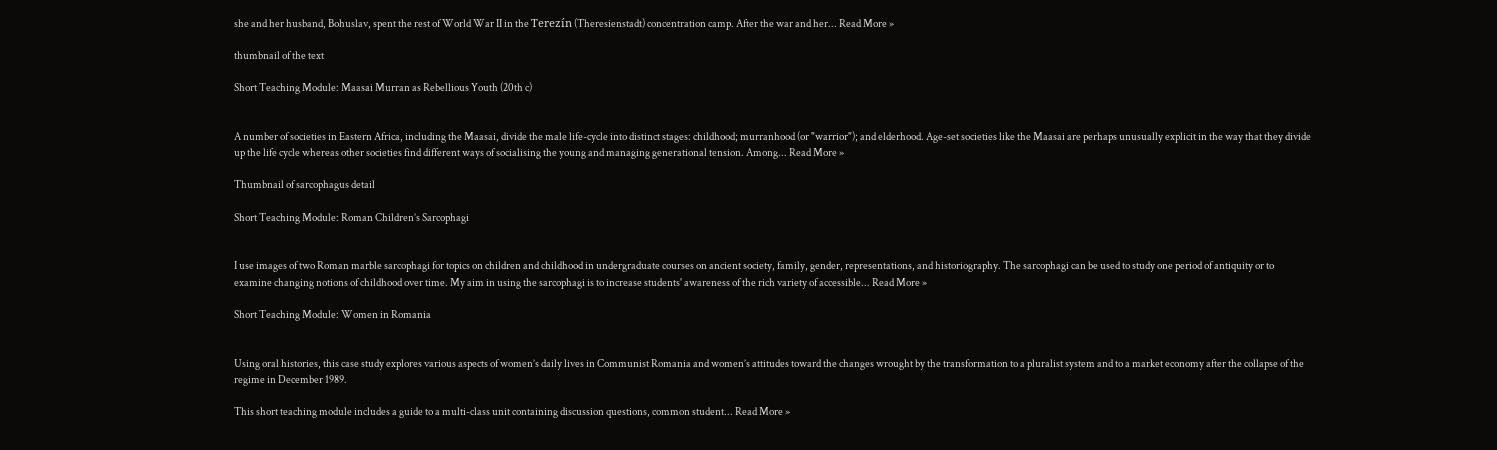she and her husband, Bohuslav, spent the rest of World War II in the Terezín (Theresienstadt) concentration camp. After the war and her... Read More »

thumbnail of the text

Short Teaching Module: Maasai Murran as Rebellious Youth (20th c)


A number of societies in Eastern Africa, including the Maasai, divide the male life-cycle into distinct stages: childhood; murranhood (or "warrior"); and elderhood. Age-set societies like the Maasai are perhaps unusually explicit in the way that they divide up the life cycle whereas other societies find different ways of socialising the young and managing generational tension. Among... Read More »

Thumbnail of sarcophagus detail

Short Teaching Module: Roman Children’s Sarcophagi


I use images of two Roman marble sarcophagi for topics on children and childhood in undergraduate courses on ancient society, family, gender, representations, and historiography. The sarcophagi can be used to study one period of antiquity or to examine changing notions of childhood over time. My aim in using the sarcophagi is to increase students' awareness of the rich variety of accessible... Read More »

Short Teaching Module: Women in Romania


Using oral histories, this case study explores various aspects of women’s daily lives in Communist Romania and women’s attitudes toward the changes wrought by the transformation to a pluralist system and to a market economy after the collapse of the regime in December 1989.

This short teaching module includes a guide to a multi-class unit containing discussion questions, common student... Read More »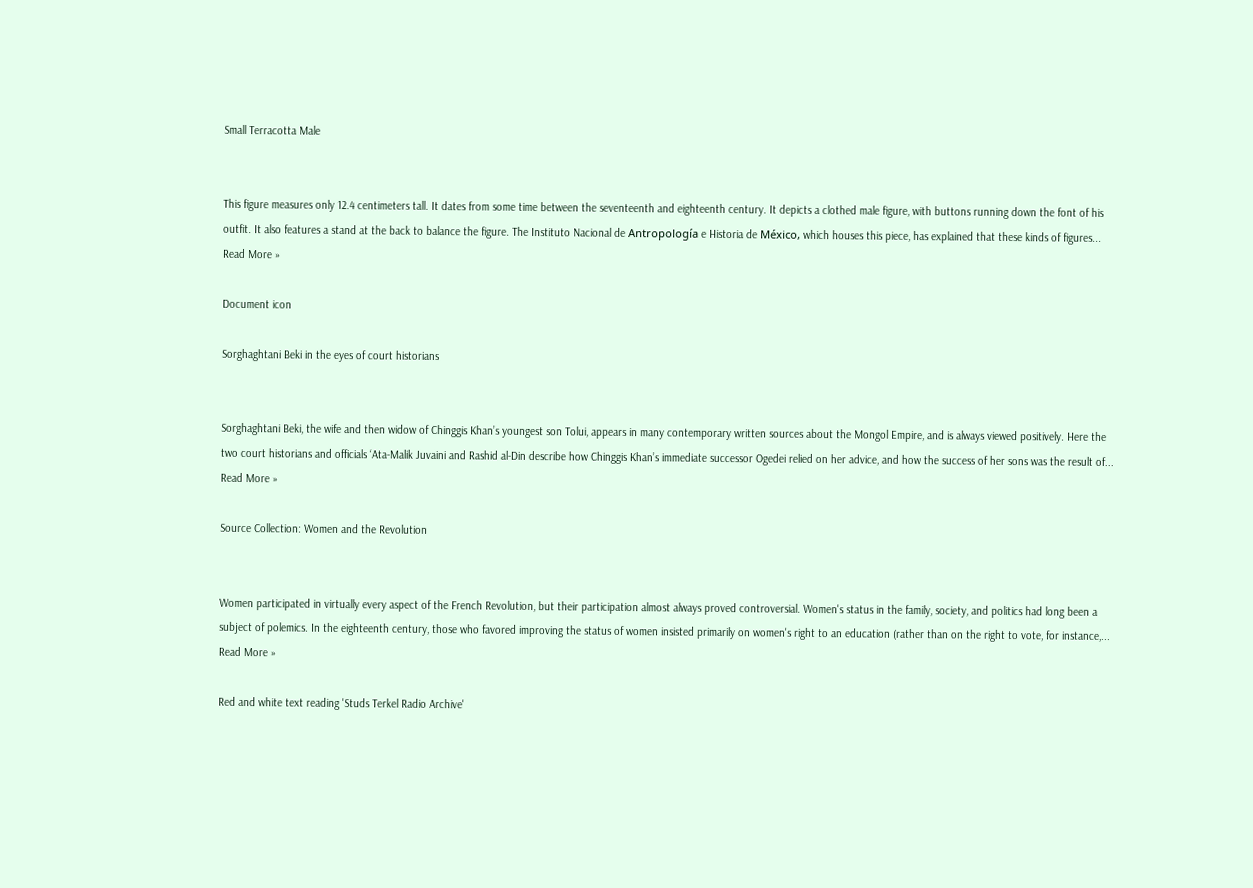Small Terracotta Male


This figure measures only 12.4 centimeters tall. It dates from some time between the seventeenth and eighteenth century. It depicts a clothed male figure, with buttons running down the font of his outfit. It also features a stand at the back to balance the figure. The Instituto Nacional de Antropología e Historia de México, which houses this piece, has explained that these kinds of figures... Read More »

Document icon

Sorghaghtani Beki in the eyes of court historians


Sorghaghtani Beki, the wife and then widow of Chinggis Khan’s youngest son Tolui, appears in many contemporary written sources about the Mongol Empire, and is always viewed positively. Here the two court historians and officials ‘Ata-Malik Juvaini and Rashid al-Din describe how Chinggis Khan’s immediate successor Ogedei relied on her advice, and how the success of her sons was the result of... Read More »

Source Collection: Women and the Revolution


Women participated in virtually every aspect of the French Revolution, but their participation almost always proved controversial. Women's status in the family, society, and politics had long been a subject of polemics. In the eighteenth century, those who favored improving the status of women insisted primarily on women's right to an education (rather than on the right to vote, for instance,... Read More »

Red and white text reading 'Studs Terkel Radio Archive'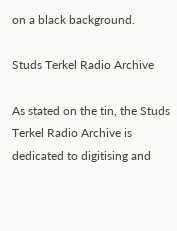on a black background.

Studs Terkel Radio Archive

As stated on the tin, the Studs Terkel Radio Archive is dedicated to digitising and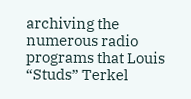archiving the numerous radio programs that Louis “Studs” Terkel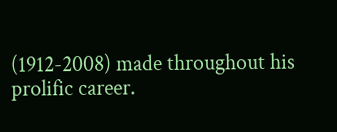(1912-2008) made throughout his prolific career.